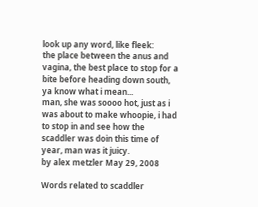look up any word, like fleek:
the place between the anus and vagina, the best place to stop for a bite before heading down south, ya know what i mean...
man, she was soooo hot, just as i was about to make whoopie, i had to stop in and see how the scaddler was doin this time of year, man was it juicy.
by alex metzler May 29, 2008

Words related to scaddler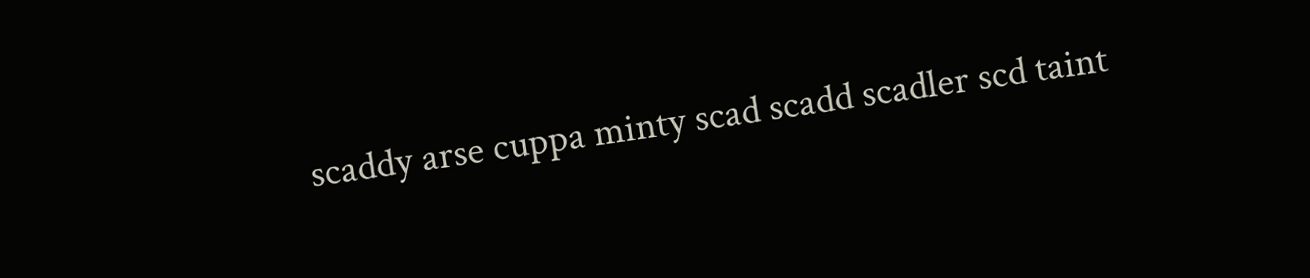scaddy arse cuppa minty scad scadd scadler scd taint